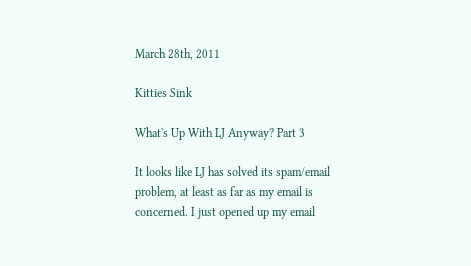March 28th, 2011

Kitties Sink

What's Up With LJ Anyway? Part 3

It looks like LJ has solved its spam/email problem, at least as far as my email is concerned. I just opened up my email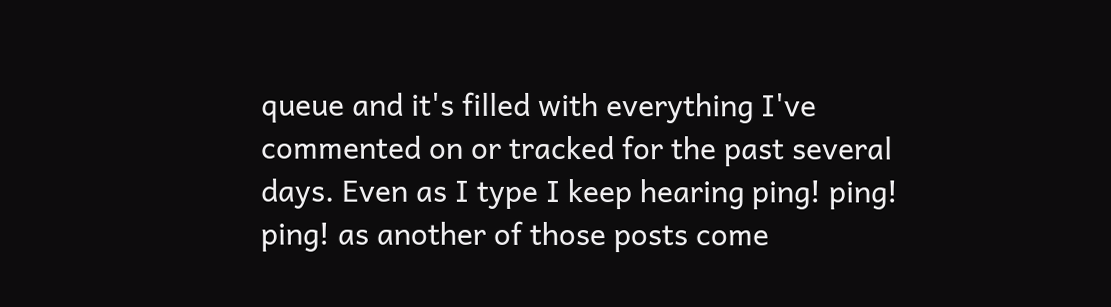queue and it's filled with everything I've commented on or tracked for the past several days. Even as I type I keep hearing ping! ping! ping! as another of those posts come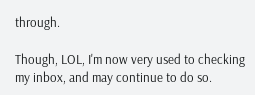through.

Though, LOL, I'm now very used to checking my inbox, and may continue to do so.